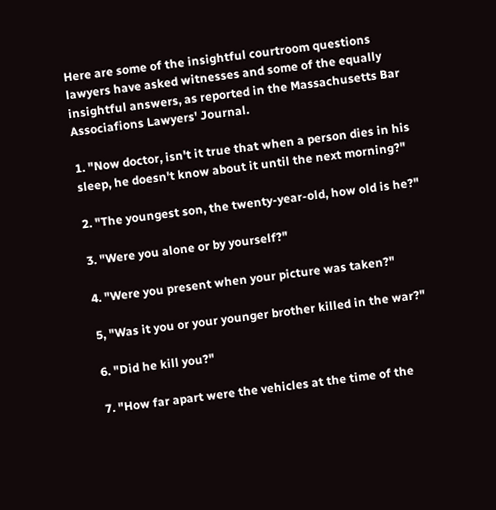Here are some of the insightful courtroom questions lawyers have asked witnesses and some of the equally insightful answers, as reported in the Massachusetts Bar Associafions Lawyers' Journal.

1. "Now doctor, isn't it true that when a person dies in his sleep, he doesn't know about it until the next morning?"

2. "The youngest son, the twenty-year-old, how old is he?"

3. "Were you alone or by yourself?"

4. "Were you present when your picture was taken?"

5, "Was it you or your younger brother killed in the war?"

6. "Did he kill you?"

7. "How far apart were the vehicles at the time of the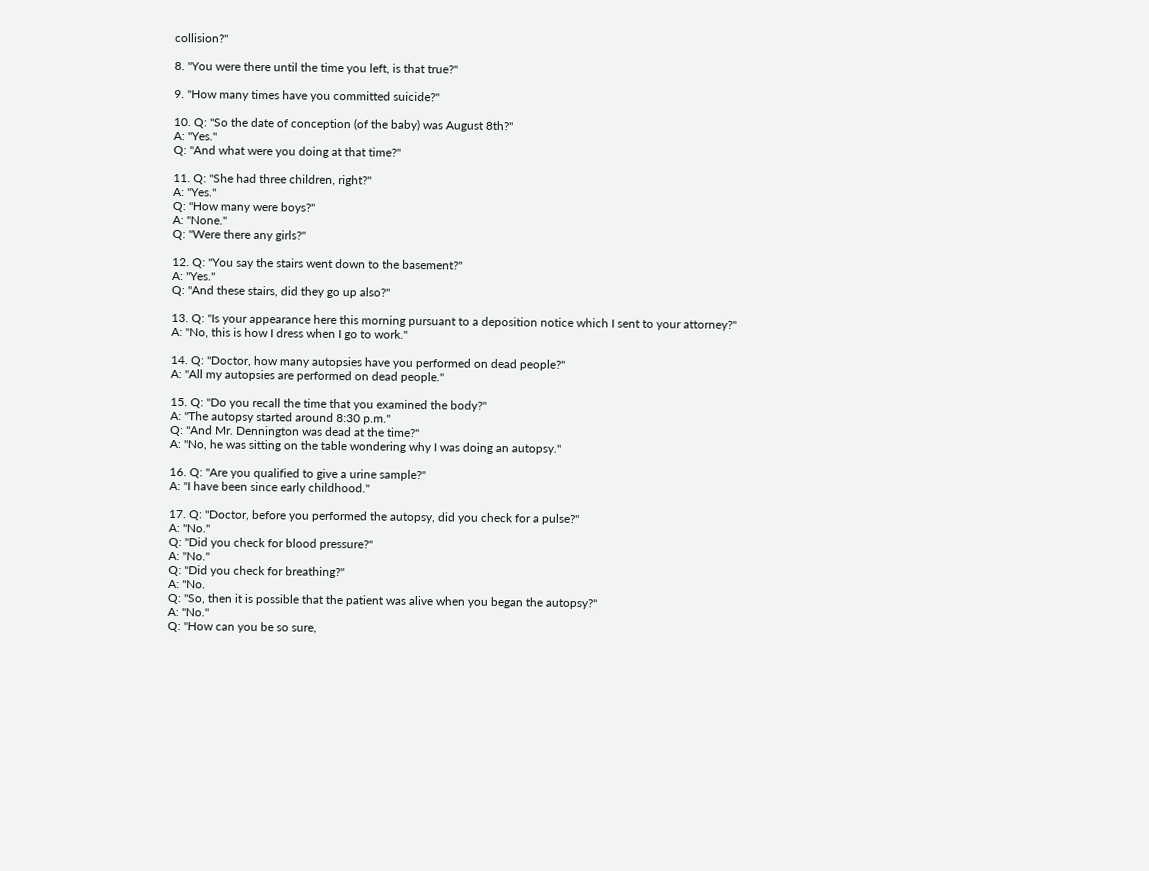collision?"

8. "You were there until the time you left, is that true?"

9. "How many times have you committed suicide?"

10. Q: "So the date of conception (of the baby) was August 8th?"
A: "Yes."
Q: "And what were you doing at that time?"

11. Q: "She had three children, right?"
A: "Yes."
Q: "How many were boys?"
A: "None."
Q: "Were there any girls?"

12. Q: "You say the stairs went down to the basement?"
A: "Yes."
Q: "And these stairs, did they go up also?"

13. Q: "Is your appearance here this morning pursuant to a deposition notice which I sent to your attorney?"
A: "No, this is how I dress when I go to work."

14. Q: "Doctor, how many autopsies have you performed on dead people?"
A: "All my autopsies are performed on dead people."

15. Q: "Do you recall the time that you examined the body?"
A: "The autopsy started around 8:30 p.m."
Q: "And Mr. Dennington was dead at the time?"
A: "No, he was sitting on the table wondering why I was doing an autopsy."

16. Q: "Are you qualified to give a urine sample?"
A: "I have been since early childhood."

17. Q: "Doctor, before you performed the autopsy, did you check for a pulse?"
A: "No."
Q: "Did you check for blood pressure?"
A: "No."
Q: "Did you check for breathing?"
A: "No.
Q: "So, then it is possible that the patient was alive when you began the autopsy?"
A: "No."
Q: "How can you be so sure,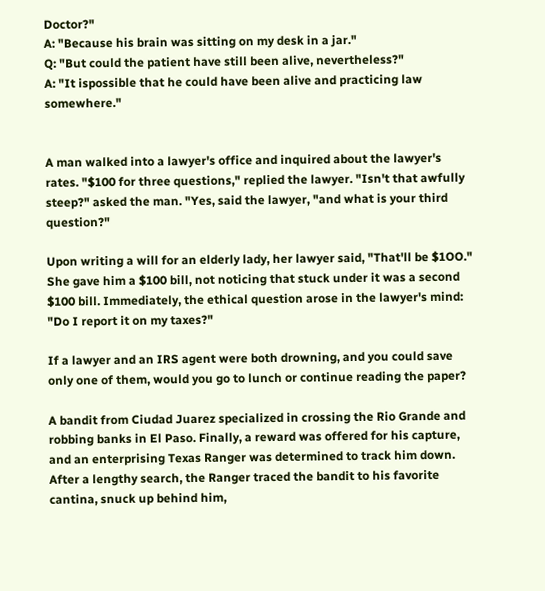Doctor?"
A: "Because his brain was sitting on my desk in a jar."
Q: "But could the patient have still been alive, nevertheless?"
A: "It ispossible that he could have been alive and practicing law somewhere."


A man walked into a lawyer's office and inquired about the lawyer's rates. "$100 for three questions," replied the lawyer. "Isn't that awfully steep?" asked the man. "Yes, said the lawyer, "and what is your third question?"

Upon writing a will for an elderly lady, her lawyer said, "That'll be $1OO." She gave him a $100 bill, not noticing that stuck under it was a second $100 bill. Immediately, the ethical question arose in the lawyer's mind: "Do I report it on my taxes?"

If a lawyer and an IRS agent were both drowning, and you could save only one of them, would you go to lunch or continue reading the paper?

A bandit from Ciudad Juarez specialized in crossing the Rio Grande and robbing banks in El Paso. Finally, a reward was offered for his capture, and an enterprising Texas Ranger was determined to track him down. After a lengthy search, the Ranger traced the bandit to his favorite cantina, snuck up behind him,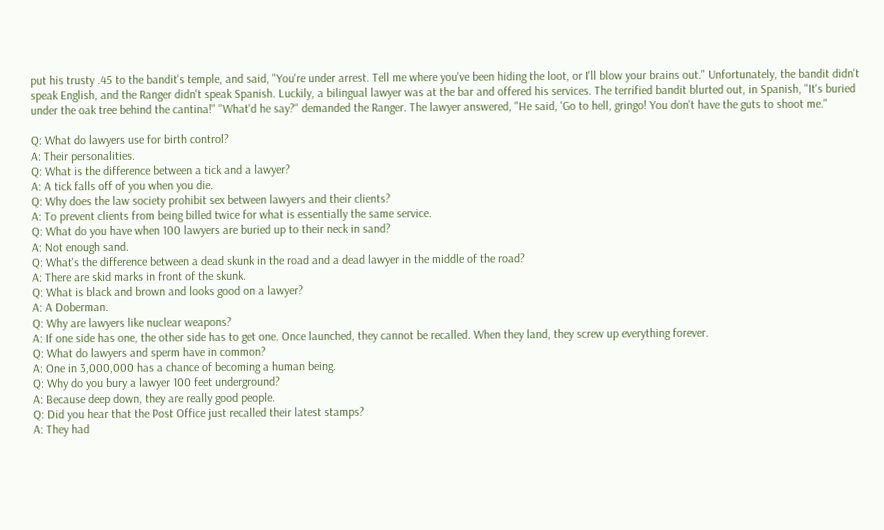put his trusty .45 to the bandit's temple, and said, "You're under arrest. Tell me where you've been hiding the loot, or I'll blow your brains out." Unfortunately, the bandit didn't speak English, and the Ranger didn't speak Spanish. Luckily, a bilingual lawyer was at the bar and offered his services. The terrified bandit blurted out, in Spanish, "It's buried under the oak tree behind the cantina!" "What'd he say?" demanded the Ranger. The lawyer answered, "He said, 'Go to hell, gringo! You don't have the guts to shoot me."

Q: What do lawyers use for birth control?
A: Their personalities.
Q: What is the difference between a tick and a lawyer?
A: A tick falls off of you when you die.
Q: Why does the law society prohibit sex between lawyers and their clients?
A: To prevent clients from being billed twice for what is essentially the same service.
Q: What do you have when 100 lawyers are buried up to their neck in sand?
A: Not enough sand.
Q: What's the difference between a dead skunk in the road and a dead lawyer in the middle of the road?
A: There are skid marks in front of the skunk.
Q: What is black and brown and looks good on a lawyer?
A: A Doberman.
Q: Why are lawyers like nuclear weapons?
A: If one side has one, the other side has to get one. Once launched, they cannot be recalled. When they land, they screw up everything forever.
Q: What do lawyers and sperm have in common?
A: One in 3,000,000 has a chance of becoming a human being.
Q: Why do you bury a lawyer 100 feet underground?
A: Because deep down, they are really good people.
Q: Did you hear that the Post Office just recalled their latest stamps?
A: They had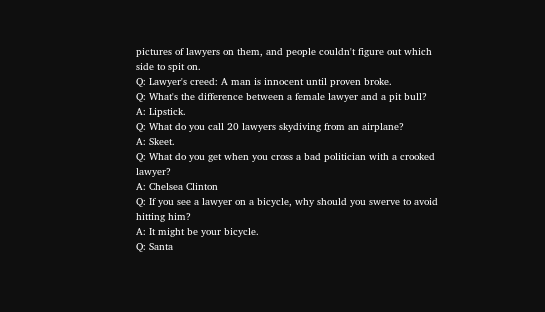pictures of lawyers on them, and people couldn't figure out which side to spit on.
Q: Lawyer's creed: A man is innocent until proven broke.
Q: What's the difference between a female lawyer and a pit bull?
A: Lipstick.
Q: What do you call 20 lawyers skydiving from an airplane?
A: Skeet.
Q: What do you get when you cross a bad politician with a crooked lawyer?
A: Chelsea Clinton
Q: If you see a lawyer on a bicycle, why should you swerve to avoid hitting him?
A: It might be your bicycle.
Q: Santa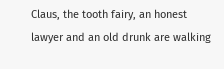Claus, the tooth fairy, an honest lawyer and an old drunk are walking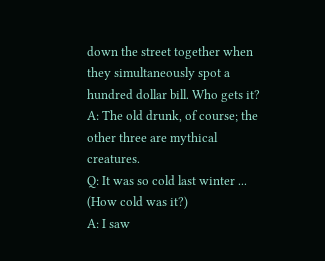down the street together when they simultaneously spot a hundred dollar bill. Who gets it?
A: The old drunk, of course; the other three are mythical creatures.
Q: It was so cold last winter ... (How cold was it?)
A: I saw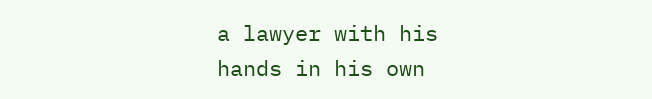a lawyer with his hands in his own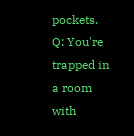pockets.
Q: You're trapped in a room with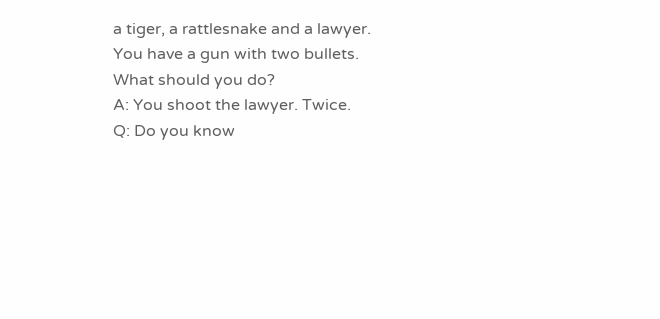a tiger, a rattlesnake and a lawyer.
You have a gun with two bullets. What should you do?
A: You shoot the lawyer. Twice.
Q: Do you know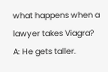what happens when a lawyer takes Viagra?
A: He gets taller.